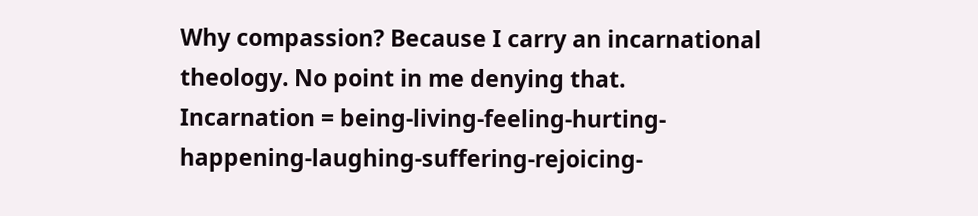Why compassion? Because I carry an incarnational theology. No point in me denying that. Incarnation = being-living-feeling-hurting-happening-laughing-suffering-rejoicing-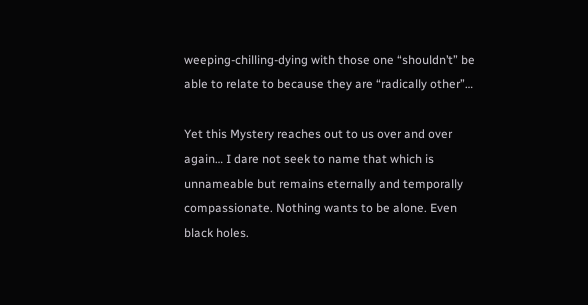weeping-chilling-dying with those one “shouldn’t” be able to relate to because they are “radically other”…

Yet this Mystery reaches out to us over and over again… I dare not seek to name that which is unnameable but remains eternally and temporally compassionate. Nothing wants to be alone. Even black holes.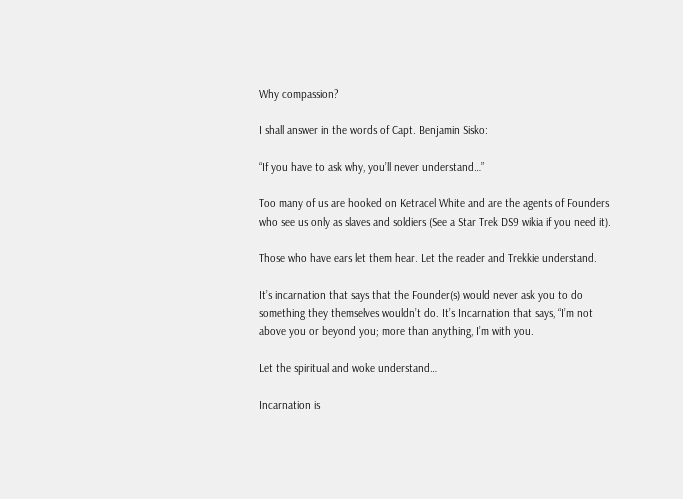Why compassion?

I shall answer in the words of Capt. Benjamin Sisko:

“If you have to ask why, you’ll never understand…”

Too many of us are hooked on Ketracel White and are the agents of Founders who see us only as slaves and soldiers (See a Star Trek DS9 wikia if you need it).

Those who have ears let them hear. Let the reader and Trekkie understand.

It’s incarnation that says that the Founder(s) would never ask you to do something they themselves wouldn’t do. It’s Incarnation that says, “I’m not above you or beyond you; more than anything, I’m with you.

Let the spiritual and woke understand…

Incarnation is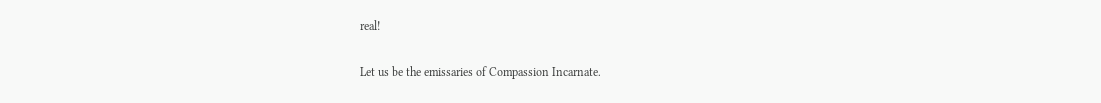real!

Let us be the emissaries of Compassion Incarnate.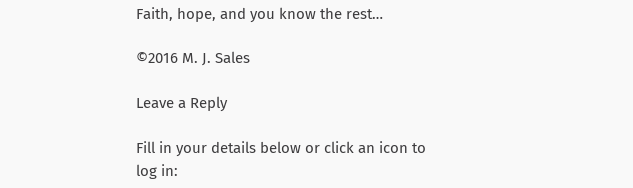Faith, hope, and you know the rest…

©2016 M. J. Sales

Leave a Reply

Fill in your details below or click an icon to log in: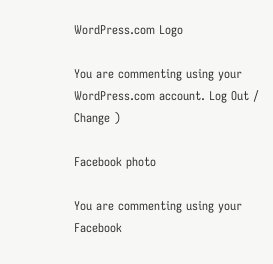WordPress.com Logo

You are commenting using your WordPress.com account. Log Out /  Change )

Facebook photo

You are commenting using your Facebook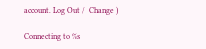account. Log Out /  Change )

Connecting to %s